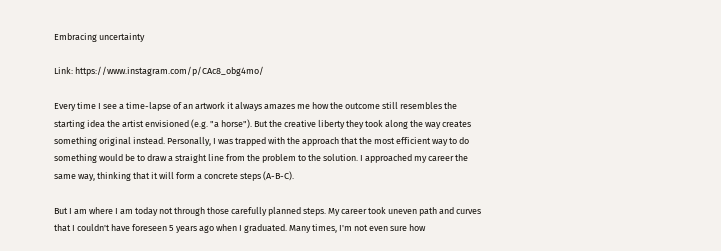Embracing uncertainty

Link: https://www.instagram.com/p/CAc8_obg4mo/

Every time I see a time-lapse of an artwork it always amazes me how the outcome still resembles the starting idea the artist envisioned (e.g. "a horse"). But the creative liberty they took along the way creates something original instead. Personally, I was trapped with the approach that the most efficient way to do something would be to draw a straight line from the problem to the solution. I approached my career the same way, thinking that it will form a concrete steps (A-B-C).

But I am where I am today not through those carefully planned steps. My career took uneven path and curves that I couldn't have foreseen 5 years ago when I graduated. Many times, I'm not even sure how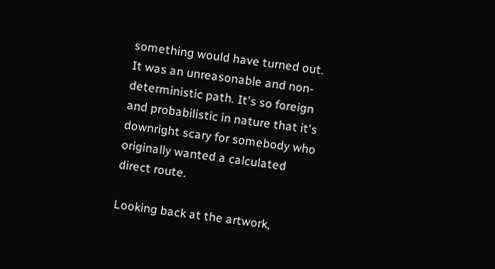something would have turned out. It was an unreasonable and non-deterministic path. It's so foreign and probabilistic in nature that it's downright scary for somebody who originally wanted a calculated direct route.

Looking back at the artwork,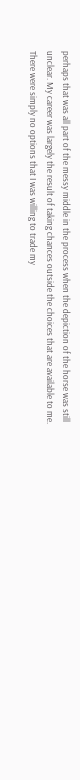perhaps that was all part of the messy middle in the process when the depiction of the horse was still unclear. My career was largely the result of taking chances outside the choices that are available to me. There were simply no options that I was willing to trade my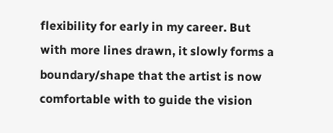flexibility for early in my career. But with more lines drawn, it slowly forms a boundary/shape that the artist is now comfortable with to guide the vision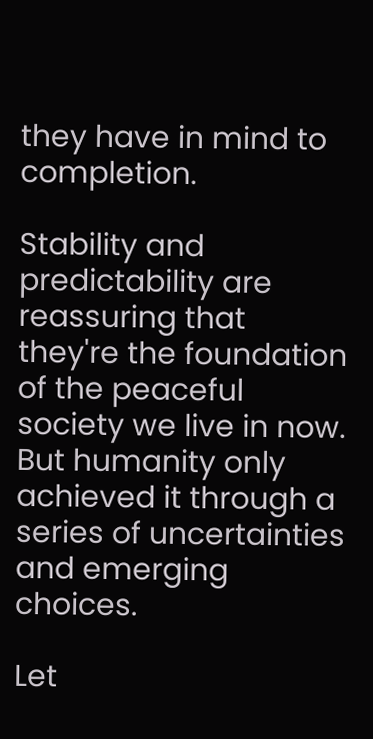they have in mind to completion.

Stability and predictability are reassuring that they're the foundation of the peaceful society we live in now. But humanity only achieved it through a series of uncertainties and emerging choices.

Let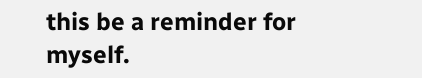this be a reminder for myself.